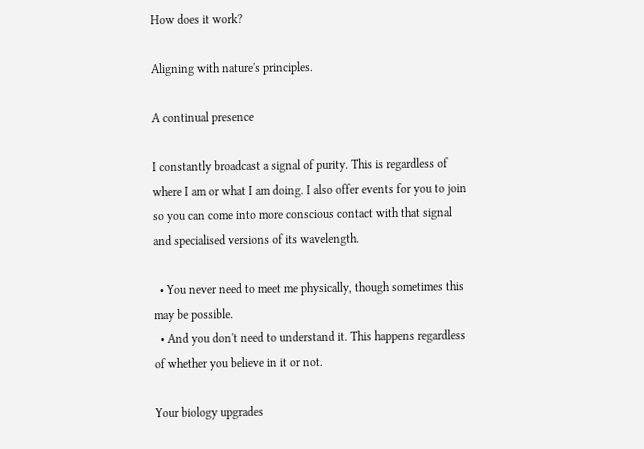How does it work?

Aligning with nature's principles.

A continual presence

I constantly broadcast a signal of purity. This is regardless of where I am or what I am doing. I also offer events for you to join so you can come into more conscious contact with that signal and specialised versions of its wavelength.

  • You never need to meet me physically, though sometimes this may be possible.
  • And you don't need to understand it. This happens regardless of whether you believe in it or not.

Your biology upgrades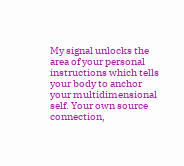My signal unlocks the area of your personal instructions which tells your body to anchor your multidimensional self. Your own source connection,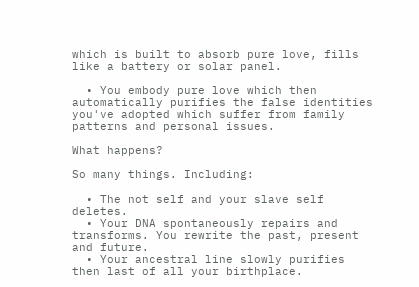which is built to absorb pure love, fills like a battery or solar panel.

  • You embody pure love which then automatically purifies the false identities you've adopted which suffer from family patterns and personal issues.

What happens?

So many things. Including:

  • The not self and your slave self deletes.
  • Your DNA spontaneously repairs and transforms. You rewrite the past, present and future.
  • Your ancestral line slowly purifies then last of all your birthplace.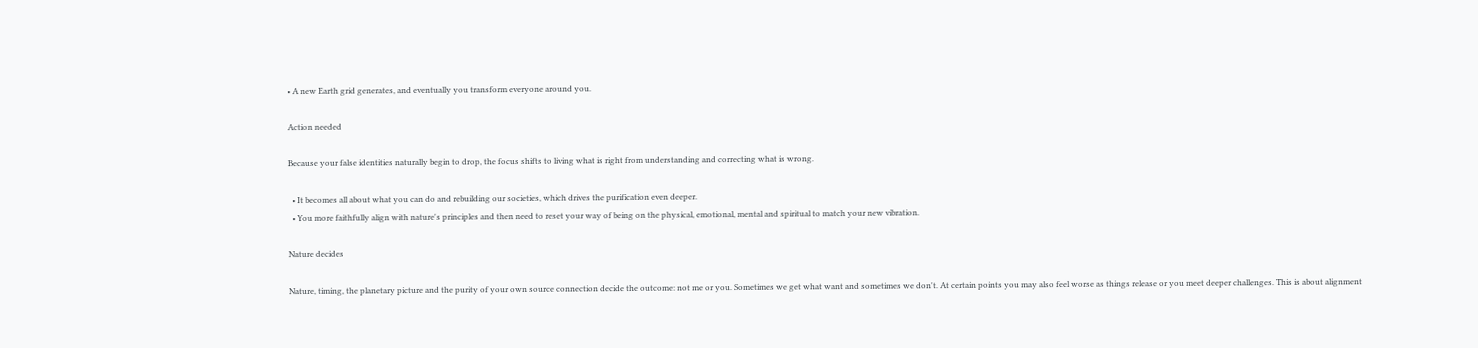• A new Earth grid generates, and eventually you transform everyone around you.

Action needed

Because your false identities naturally begin to drop, the focus shifts to living what is right from understanding and correcting what is wrong.

  • It becomes all about what you can do and rebuilding our societies, which drives the purification even deeper.
  • You more faithfully align with nature's principles and then need to reset your way of being on the physical, emotional, mental and spiritual to match your new vibration.

Nature decides

Nature, timing, the planetary picture and the purity of your own source connection decide the outcome: not me or you. Sometimes we get what want and sometimes we don't. At certain points you may also feel worse as things release or you meet deeper challenges. This is about alignment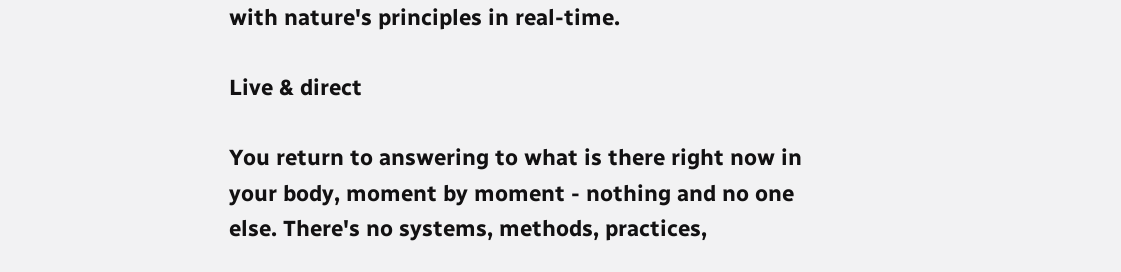with nature's principles in real-time.

Live & direct

You return to answering to what is there right now in your body, moment by moment - nothing and no one else. There's no systems, methods, practices,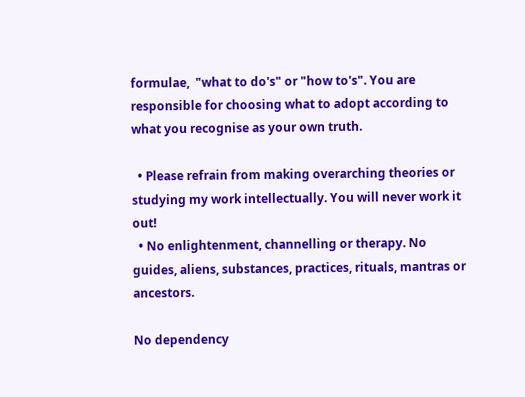formulae,  "what to do's" or "how to's". You are responsible for choosing what to adopt according to what you recognise as your own truth.

  • Please refrain from making overarching theories or studying my work intellectually. You will never work it out!
  • No enlightenment, channelling or therapy. No guides, aliens, substances, practices, rituals, mantras or ancestors.

No dependency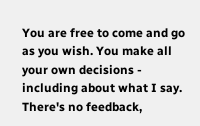You are free to come and go as you wish. You make all your own decisions - including about what I say. There's no feedback,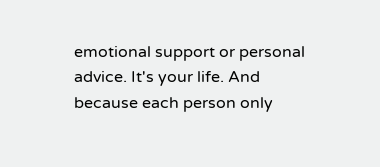emotional support or personal advice. It's your life. And because each person only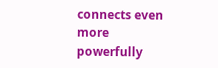connects even more powerfully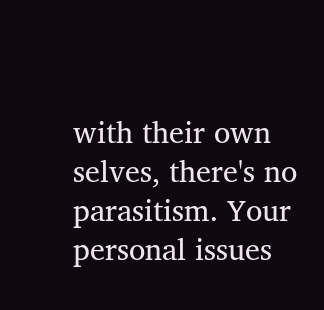with their own selves, there's no parasitism. Your personal issues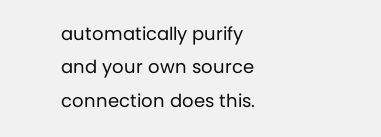automatically purify and your own source connection does this.